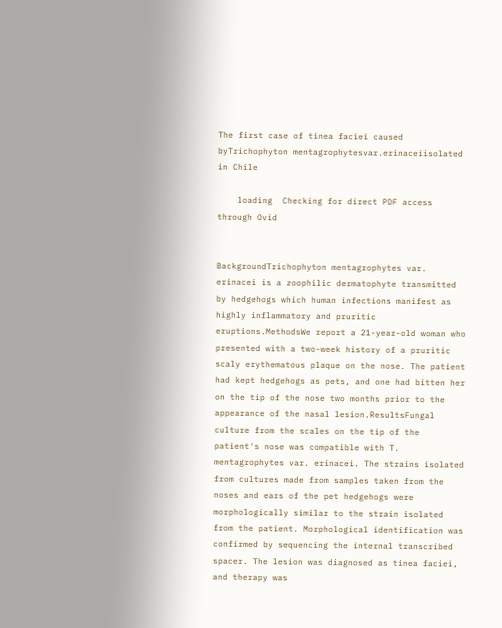The first case of tinea faciei caused byTrichophyton mentagrophytesvar.erinaceiisolated in Chile

    loading  Checking for direct PDF access through Ovid


BackgroundTrichophyton mentagrophytes var. erinacei is a zoophilic dermatophyte transmitted by hedgehogs which human infections manifest as highly inflammatory and pruritic eruptions.MethodsWe report a 21-year-old woman who presented with a two-week history of a pruritic scaly erythematous plaque on the nose. The patient had kept hedgehogs as pets, and one had bitten her on the tip of the nose two months prior to the appearance of the nasal lesion.ResultsFungal culture from the scales on the tip of the patient's nose was compatible with T. mentagrophytes var. erinacei. The strains isolated from cultures made from samples taken from the noses and ears of the pet hedgehogs were morphologically similar to the strain isolated from the patient. Morphological identification was confirmed by sequencing the internal transcribed spacer. The lesion was diagnosed as tinea faciei, and therapy was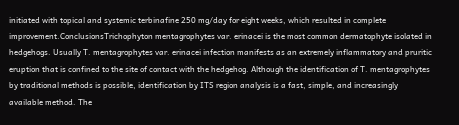initiated with topical and systemic terbinafine 250 mg/day for eight weeks, which resulted in complete improvement.ConclusionsTrichophyton mentagrophytes var. erinacei is the most common dermatophyte isolated in hedgehogs. Usually T. mentagrophytes var. erinacei infection manifests as an extremely inflammatory and pruritic eruption that is confined to the site of contact with the hedgehog. Although the identification of T. mentagrophytes by traditional methods is possible, identification by ITS region analysis is a fast, simple, and increasingly available method. The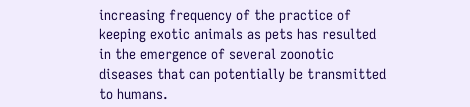increasing frequency of the practice of keeping exotic animals as pets has resulted in the emergence of several zoonotic diseases that can potentially be transmitted to humans.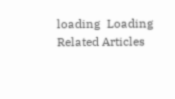loading  Loading Related Articles